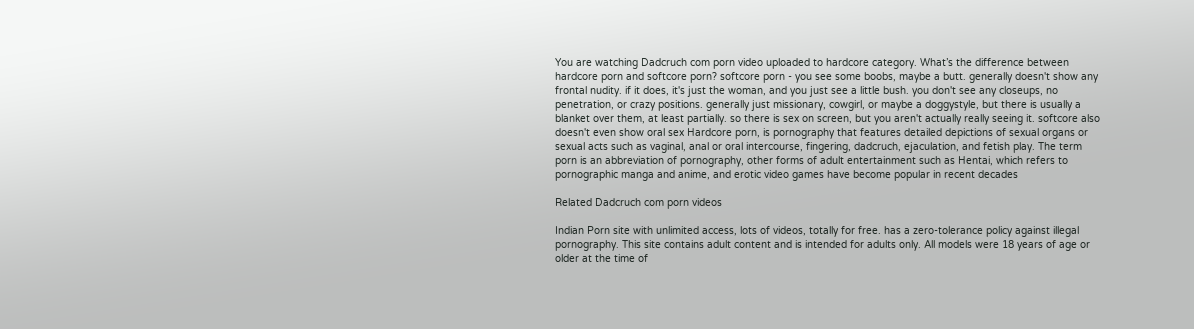You are watching Dadcruch com porn video uploaded to hardcore category. What’s the difference between hardcore porn and softcore porn? softcore porn - you see some boobs, maybe a butt. generally doesn't show any frontal nudity. if it does, it's just the woman, and you just see a little bush. you don't see any closeups, no penetration, or crazy positions. generally just missionary, cowgirl, or maybe a doggystyle, but there is usually a blanket over them, at least partially. so there is sex on screen, but you aren't actually really seeing it. softcore also doesn't even show oral sex Hardcore porn, is pornography that features detailed depictions of sexual organs or sexual acts such as vaginal, anal or oral intercourse, fingering, dadcruch, ejaculation, and fetish play. The term porn is an abbreviation of pornography, other forms of adult entertainment such as Hentai, which refers to pornographic manga and anime, and erotic video games have become popular in recent decades

Related Dadcruch com porn videos

Indian Porn site with unlimited access, lots of videos, totally for free. has a zero-tolerance policy against illegal pornography. This site contains adult content and is intended for adults only. All models were 18 years of age or older at the time of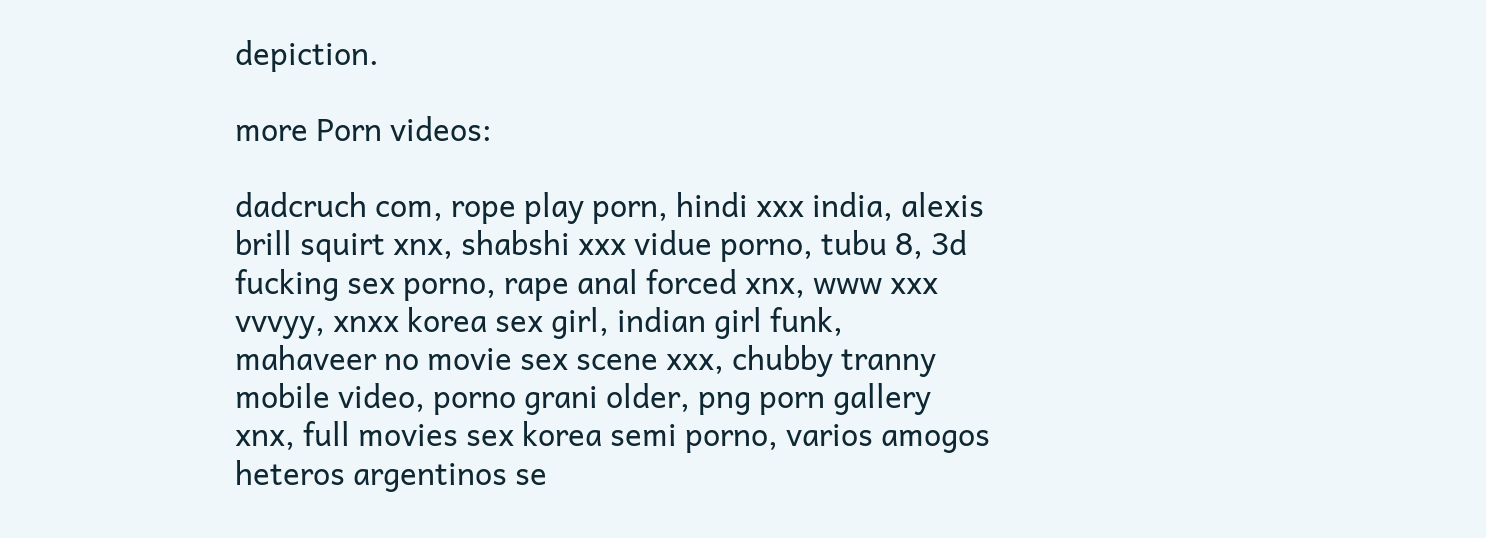depiction.

more Porn videos:

dadcruch com, rope play porn, hindi xxx india, alexis brill squirt xnx, shabshi xxx vidue porno, tubu 8, 3d fucking sex porno, rape anal forced xnx, www xxx vvvyy, xnxx korea sex girl, indian girl funk, mahaveer no movie sex scene xxx, chubby tranny mobile video, porno grani older, png porn gallery xnx, full movies sex korea semi porno, varios amogos heteros argentinos se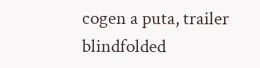cogen a puta, trailer blindfolded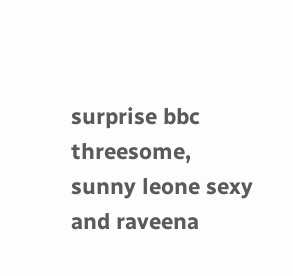surprise bbc threesome, sunny leone sexy and raveena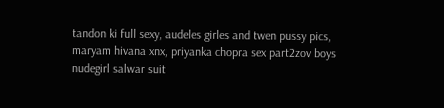tandon ki full sexy, audeles girles and twen pussy pics, maryam hivana xnx, priyanka chopra sex part2zov boys nudegirl salwar suit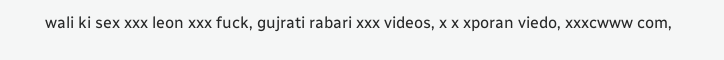wali ki sex xxx leon xxx fuck, gujrati rabari xxx videos, x x xporan viedo, xxxcwww com,